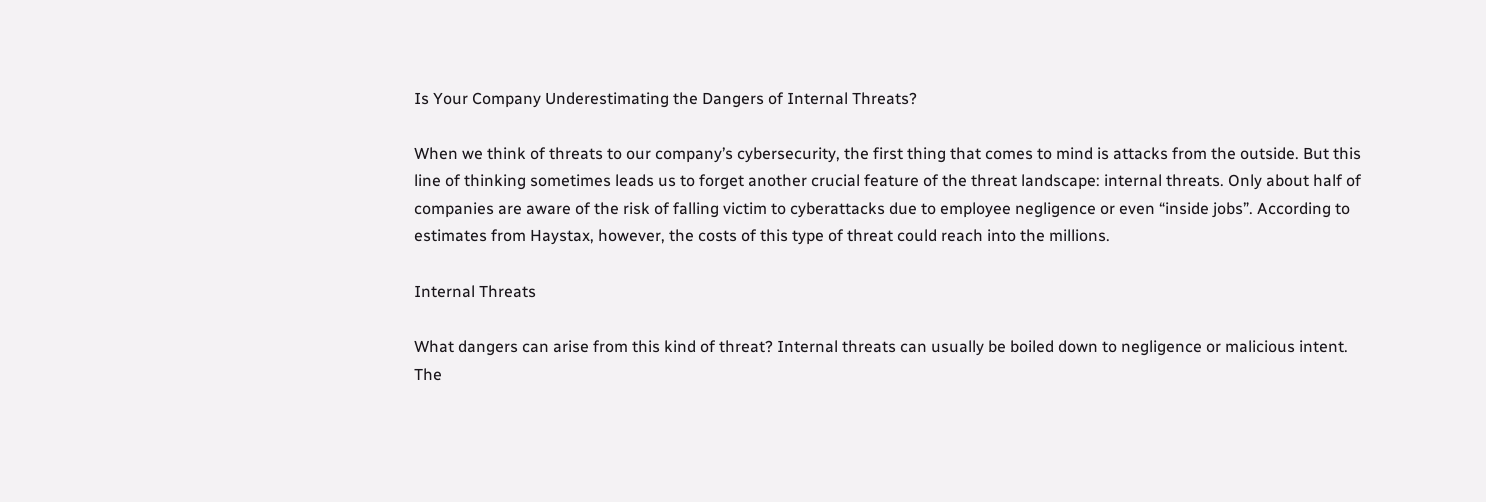Is Your Company Underestimating the Dangers of Internal Threats?

When we think of threats to our company’s cybersecurity, the first thing that comes to mind is attacks from the outside. But this line of thinking sometimes leads us to forget another crucial feature of the threat landscape: internal threats. Only about half of companies are aware of the risk of falling victim to cyberattacks due to employee negligence or even “inside jobs”. According to estimates from Haystax, however, the costs of this type of threat could reach into the millions.

Internal Threats

What dangers can arise from this kind of threat? Internal threats can usually be boiled down to negligence or malicious intent. The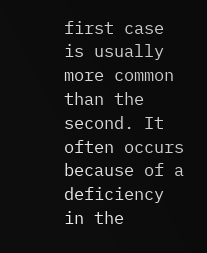first case is usually more common than the second. It often occurs because of a deficiency in the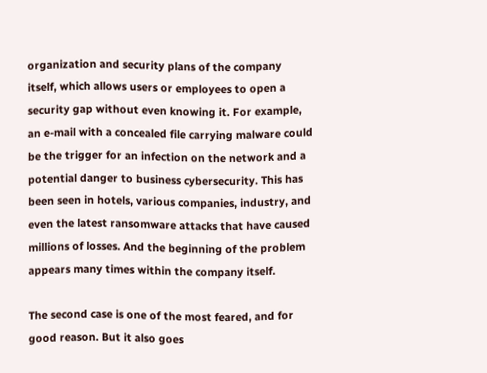organization and security plans of the company itself, which allows users or employees to open a security gap without even knowing it. For example, an e-mail with a concealed file carrying malware could be the trigger for an infection on the network and a potential danger to business cybersecurity. This has been seen in hotels, various companies, industry, and even the latest ransomware attacks that have caused millions of losses. And the beginning of the problem appears many times within the company itself.

The second case is one of the most feared, and for good reason. But it also goes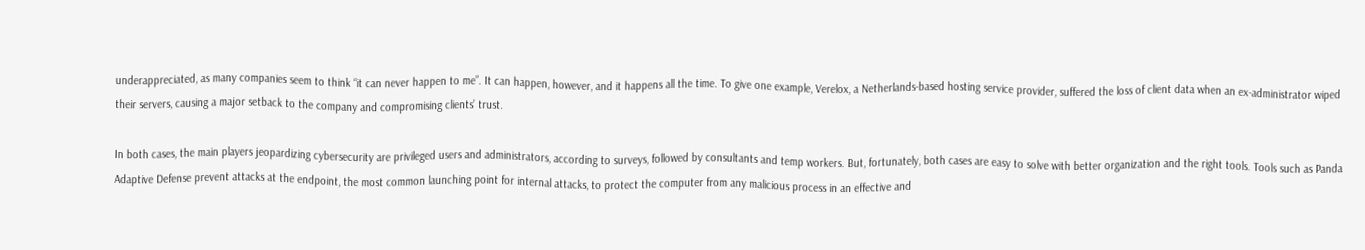underappreciated, as many companies seem to think “it can never happen to me”. It can happen, however, and it happens all the time. To give one example, Verelox, a Netherlands-based hosting service provider, suffered the loss of client data when an ex-administrator wiped their servers, causing a major setback to the company and compromising clients’ trust.

In both cases, the main players jeopardizing cybersecurity are privileged users and administrators, according to surveys, followed by consultants and temp workers. But, fortunately, both cases are easy to solve with better organization and the right tools. Tools such as Panda Adaptive Defense prevent attacks at the endpoint, the most common launching point for internal attacks, to protect the computer from any malicious process in an effective and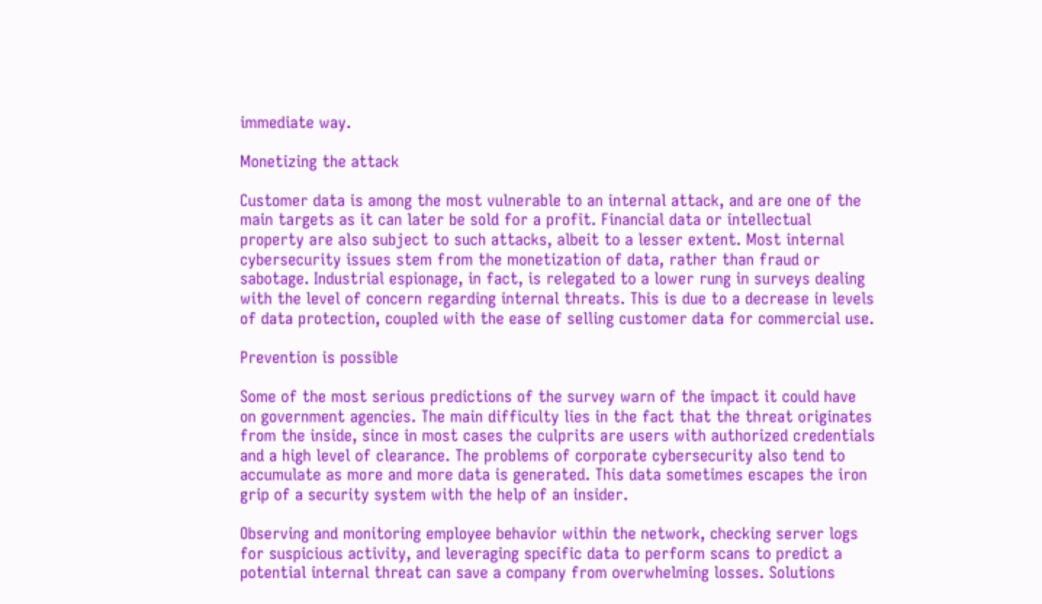immediate way.

Monetizing the attack

Customer data is among the most vulnerable to an internal attack, and are one of the main targets as it can later be sold for a profit. Financial data or intellectual property are also subject to such attacks, albeit to a lesser extent. Most internal cybersecurity issues stem from the monetization of data, rather than fraud or sabotage. Industrial espionage, in fact, is relegated to a lower rung in surveys dealing with the level of concern regarding internal threats. This is due to a decrease in levels of data protection, coupled with the ease of selling customer data for commercial use.

Prevention is possible

Some of the most serious predictions of the survey warn of the impact it could have on government agencies. The main difficulty lies in the fact that the threat originates from the inside, since in most cases the culprits are users with authorized credentials and a high level of clearance. The problems of corporate cybersecurity also tend to accumulate as more and more data is generated. This data sometimes escapes the iron grip of a security system with the help of an insider.

Observing and monitoring employee behavior within the network, checking server logs for suspicious activity, and leveraging specific data to perform scans to predict a potential internal threat can save a company from overwhelming losses. Solutions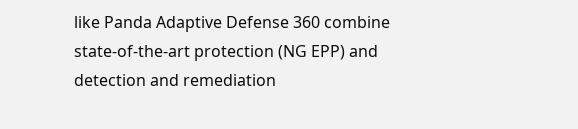like Panda Adaptive Defense 360 combine state-of-the-art protection (NG EPP) and detection and remediation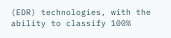(EDR) technologies, with the ability to classify 100%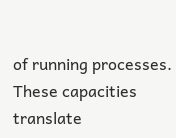of running processes. These capacities translate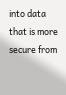into data that is more secure from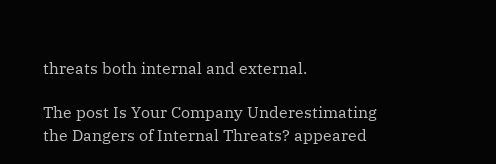threats both internal and external.

The post Is Your Company Underestimating the Dangers of Internal Threats? appeared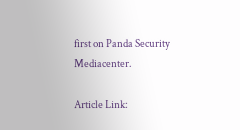first on Panda Security Mediacenter.

Article Link: